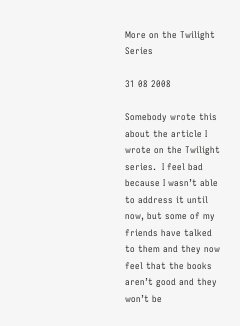More on the Twilight Series

31 08 2008

Somebody wrote this about the article I wrote on the Twilight series.  I feel bad because I wasn’t able to address it until now, but some of my friends have talked to them and they now feel that the books aren’t good and they won’t be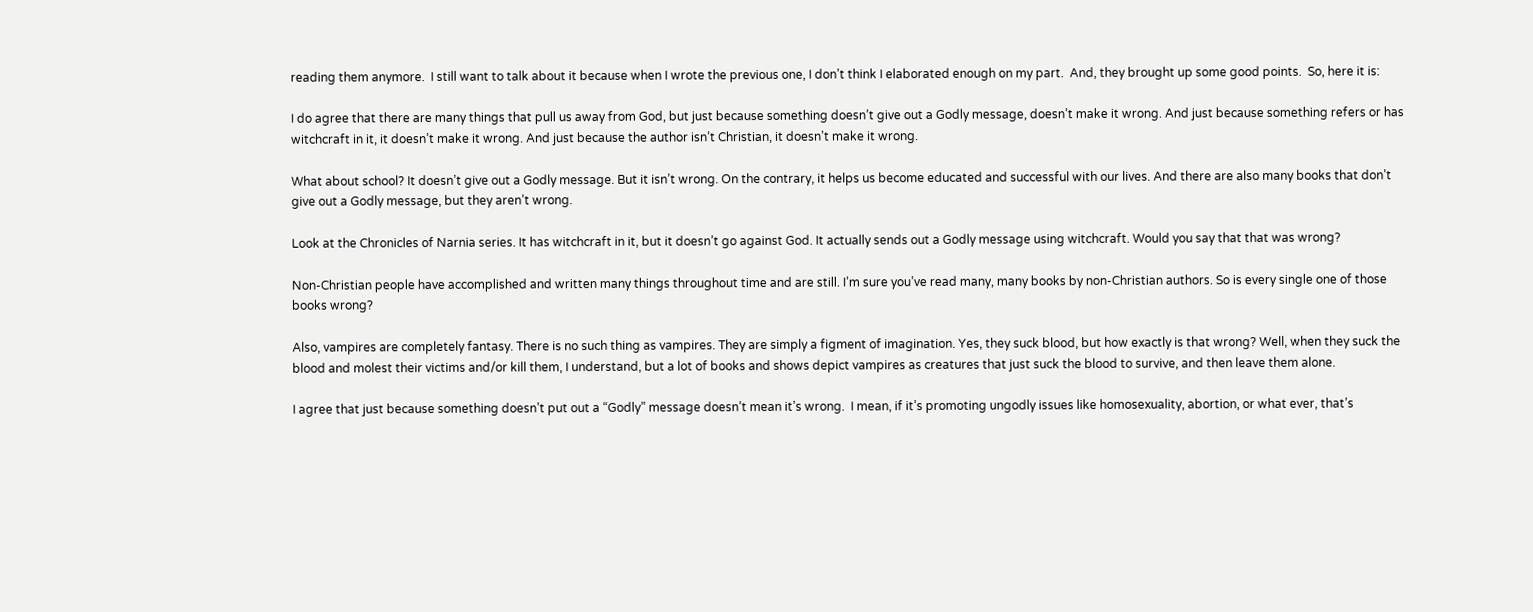reading them anymore.  I still want to talk about it because when I wrote the previous one, I don’t think I elaborated enough on my part.  And, they brought up some good points.  So, here it is:

I do agree that there are many things that pull us away from God, but just because something doesn’t give out a Godly message, doesn’t make it wrong. And just because something refers or has witchcraft in it, it doesn’t make it wrong. And just because the author isn’t Christian, it doesn’t make it wrong.

What about school? It doesn’t give out a Godly message. But it isn’t wrong. On the contrary, it helps us become educated and successful with our lives. And there are also many books that don’t give out a Godly message, but they aren’t wrong.

Look at the Chronicles of Narnia series. It has witchcraft in it, but it doesn’t go against God. It actually sends out a Godly message using witchcraft. Would you say that that was wrong?

Non-Christian people have accomplished and written many things throughout time and are still. I’m sure you’ve read many, many books by non-Christian authors. So is every single one of those books wrong?

Also, vampires are completely fantasy. There is no such thing as vampires. They are simply a figment of imagination. Yes, they suck blood, but how exactly is that wrong? Well, when they suck the blood and molest their victims and/or kill them, I understand, but a lot of books and shows depict vampires as creatures that just suck the blood to survive, and then leave them alone.

I agree that just because something doesn’t put out a “Godly” message doesn’t mean it’s wrong.  I mean, if it’s promoting ungodly issues like homosexuality, abortion, or what ever, that’s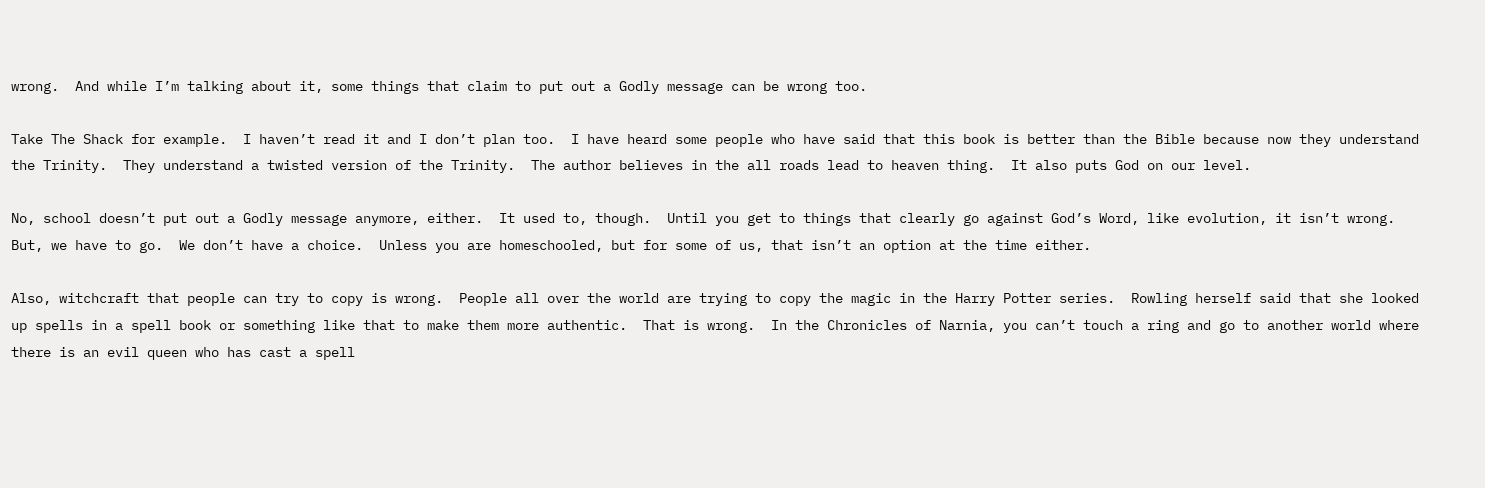wrong.  And while I’m talking about it, some things that claim to put out a Godly message can be wrong too.

Take The Shack for example.  I haven’t read it and I don’t plan too.  I have heard some people who have said that this book is better than the Bible because now they understand the Trinity.  They understand a twisted version of the Trinity.  The author believes in the all roads lead to heaven thing.  It also puts God on our level.

No, school doesn’t put out a Godly message anymore, either.  It used to, though.  Until you get to things that clearly go against God’s Word, like evolution, it isn’t wrong.  But, we have to go.  We don’t have a choice.  Unless you are homeschooled, but for some of us, that isn’t an option at the time either.

Also, witchcraft that people can try to copy is wrong.  People all over the world are trying to copy the magic in the Harry Potter series.  Rowling herself said that she looked up spells in a spell book or something like that to make them more authentic.  That is wrong.  In the Chronicles of Narnia, you can’t touch a ring and go to another world where there is an evil queen who has cast a spell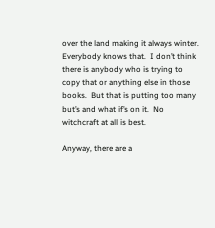over the land making it always winter.  Everybody knows that.  I don’t think there is anybody who is trying to copy that or anything else in those books.  But that is putting too many but’s and what if’s on it.  No witchcraft at all is best.

Anyway, there are a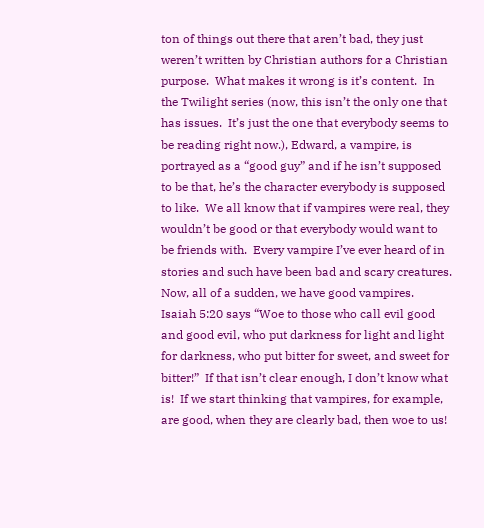ton of things out there that aren’t bad, they just weren’t written by Christian authors for a Christian purpose.  What makes it wrong is it’s content.  In the Twilight series (now, this isn’t the only one that has issues.  It’s just the one that everybody seems to be reading right now.), Edward, a vampire, is portrayed as a “good guy” and if he isn’t supposed to be that, he’s the character everybody is supposed to like.  We all know that if vampires were real, they wouldn’t be good or that everybody would want to be friends with.  Every vampire I’ve ever heard of in stories and such have been bad and scary creatures.  Now, all of a sudden, we have good vampires.  Isaiah 5:20 says “Woe to those who call evil good and good evil, who put darkness for light and light for darkness, who put bitter for sweet, and sweet for bitter!”  If that isn’t clear enough, I don’t know what is!  If we start thinking that vampires, for example, are good, when they are clearly bad, then woe to us!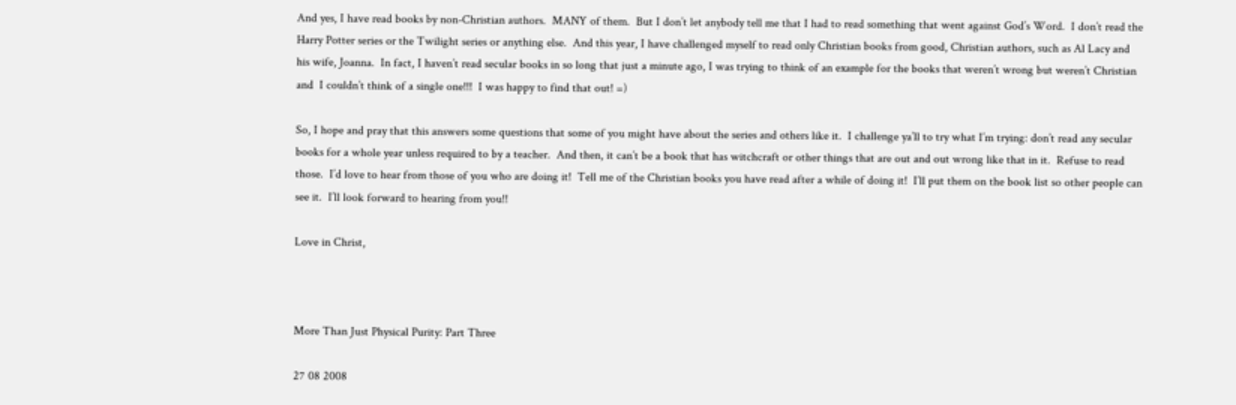And yes, I have read books by non-Christian authors.  MANY of them.  But I don’t let anybody tell me that I had to read something that went against God’s Word.  I don’t read the Harry Potter series or the Twilight series or anything else.  And this year, I have challenged myself to read only Christian books from good, Christian authors, such as Al Lacy and his wife, Joanna.  In fact, I haven’t read secular books in so long that just a minute ago, I was trying to think of an example for the books that weren’t wrong but weren’t Christian and  I couldn’t think of a single one!!!  I was happy to find that out! =)

So, I hope and pray that this answers some questions that some of you might have about the series and others like it.  I challenge ya’ll to try what I’m trying: don’t read any secular books for a whole year unless required to by a teacher.  And then, it can’t be a book that has witchcraft or other things that are out and out wrong like that in it.  Refuse to read those.  I’d love to hear from those of you who are doing it!  Tell me of the Christian books you have read after a while of doing it!  I’ll put them on the book list so other people can see it.  I’ll look forward to hearing from you!!

Love in Christ,



More Than Just Physical Purity: Part Three

27 08 2008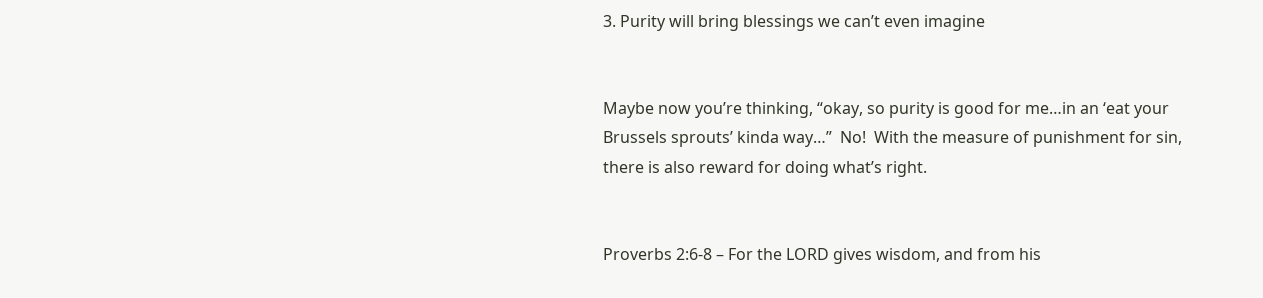3. Purity will bring blessings we can’t even imagine


Maybe now you’re thinking, “okay, so purity is good for me…in an ‘eat your Brussels sprouts’ kinda way…”  No!  With the measure of punishment for sin, there is also reward for doing what’s right.


Proverbs 2:6-8 – For the LORD gives wisdom, and from his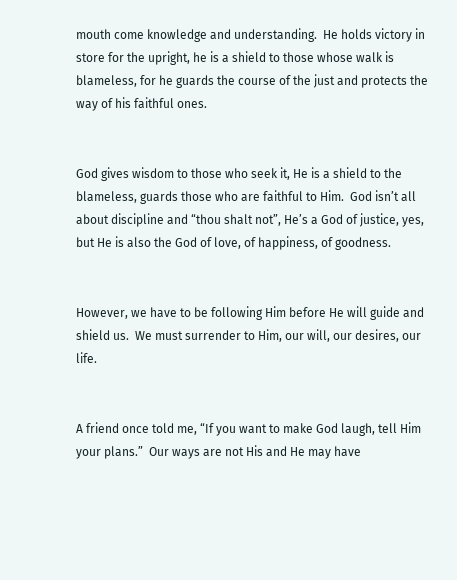mouth come knowledge and understanding.  He holds victory in store for the upright, he is a shield to those whose walk is blameless, for he guards the course of the just and protects the way of his faithful ones.


God gives wisdom to those who seek it, He is a shield to the blameless, guards those who are faithful to Him.  God isn’t all about discipline and “thou shalt not”, He’s a God of justice, yes, but He is also the God of love, of happiness, of goodness.


However, we have to be following Him before He will guide and shield us.  We must surrender to Him, our will, our desires, our life.


A friend once told me, “If you want to make God laugh, tell Him your plans.”  Our ways are not His and He may have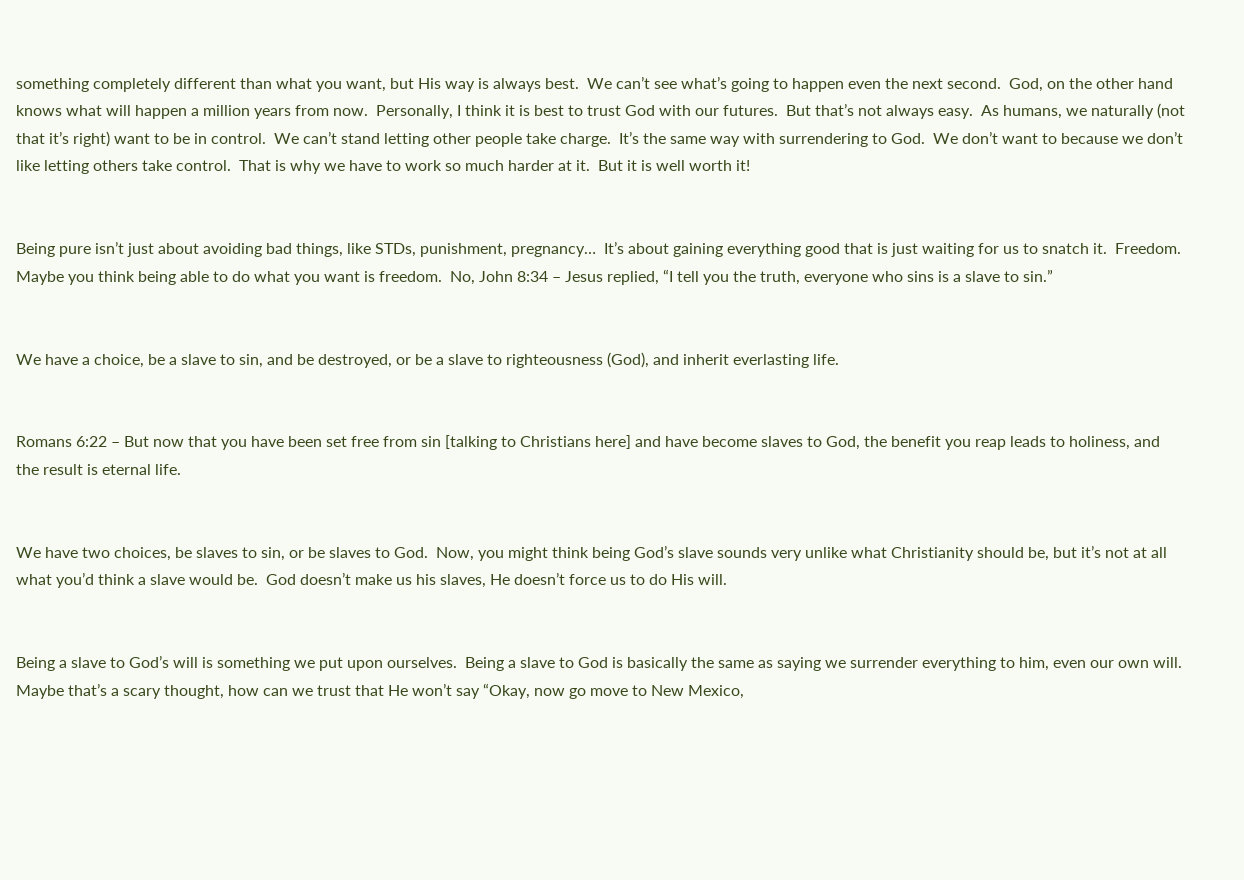something completely different than what you want, but His way is always best.  We can’t see what’s going to happen even the next second.  God, on the other hand knows what will happen a million years from now.  Personally, I think it is best to trust God with our futures.  But that’s not always easy.  As humans, we naturally (not that it’s right) want to be in control.  We can’t stand letting other people take charge.  It’s the same way with surrendering to God.  We don’t want to because we don’t like letting others take control.  That is why we have to work so much harder at it.  But it is well worth it!


Being pure isn’t just about avoiding bad things, like STDs, punishment, pregnancy…  It’s about gaining everything good that is just waiting for us to snatch it.  Freedom.  Maybe you think being able to do what you want is freedom.  No, John 8:34 – Jesus replied, “I tell you the truth, everyone who sins is a slave to sin.”


We have a choice, be a slave to sin, and be destroyed, or be a slave to righteousness (God), and inherit everlasting life.


Romans 6:22 – But now that you have been set free from sin [talking to Christians here] and have become slaves to God, the benefit you reap leads to holiness, and the result is eternal life.


We have two choices, be slaves to sin, or be slaves to God.  Now, you might think being God’s slave sounds very unlike what Christianity should be, but it’s not at all what you’d think a slave would be.  God doesn’t make us his slaves, He doesn’t force us to do His will.


Being a slave to God’s will is something we put upon ourselves.  Being a slave to God is basically the same as saying we surrender everything to him, even our own will.  Maybe that’s a scary thought, how can we trust that He won’t say “Okay, now go move to New Mexico,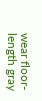wear floor-length gray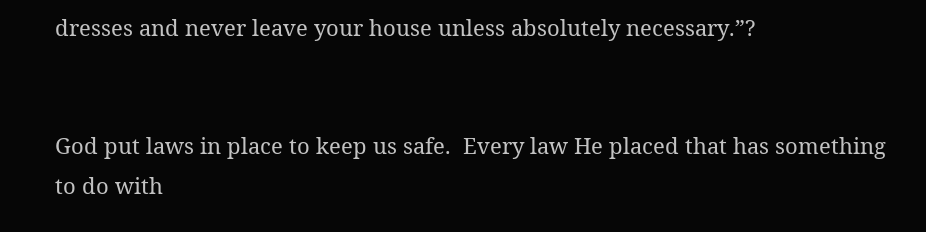dresses and never leave your house unless absolutely necessary.”?


God put laws in place to keep us safe.  Every law He placed that has something to do with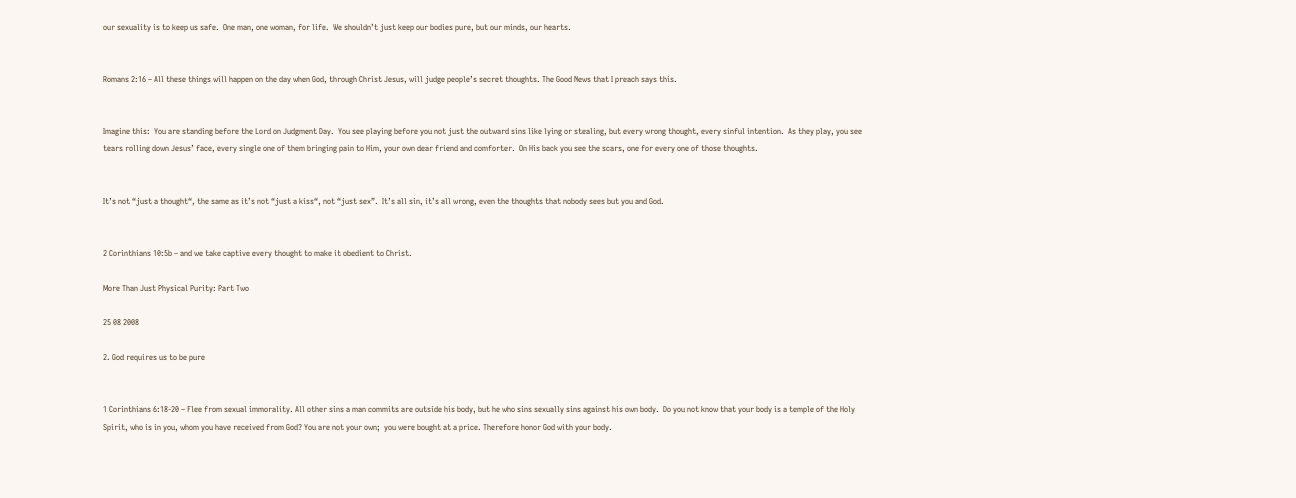our sexuality is to keep us safe.  One man, one woman, for life.  We shouldn’t just keep our bodies pure, but our minds, our hearts.


Romans 2:16 – All these things will happen on the day when God, through Christ Jesus, will judge people’s secret thoughts. The Good News that I preach says this.


Imagine this:  You are standing before the Lord on Judgment Day.  You see playing before you not just the outward sins like lying or stealing, but every wrong thought, every sinful intention.  As they play, you see tears rolling down Jesus’ face, every single one of them bringing pain to Him, your own dear friend and comforter.  On His back you see the scars, one for every one of those thoughts.


It’s not “just a thought“, the same as it’s not “just a kiss“, not “just sex”.  It’s all sin, it’s all wrong, even the thoughts that nobody sees but you and God.


2 Corinthians 10:5b – and we take captive every thought to make it obedient to Christ.

More Than Just Physical Purity: Part Two

25 08 2008

2. God requires us to be pure


1 Corinthians 6:18-20 – Flee from sexual immorality. All other sins a man commits are outside his body, but he who sins sexually sins against his own body.  Do you not know that your body is a temple of the Holy Spirit, who is in you, whom you have received from God? You are not your own;  you were bought at a price. Therefore honor God with your body.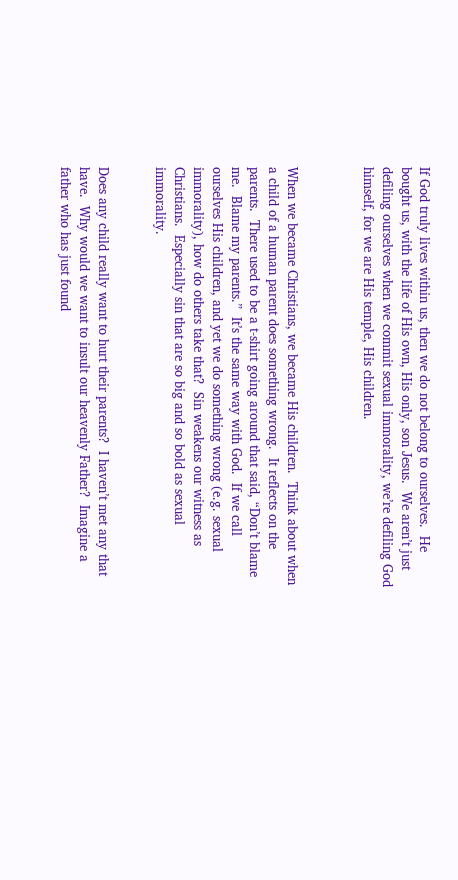If God truly lives within us, then we do not belong to ourselves.  He bought us, with the life of His own, His only, son Jesus.  We aren’t just defiling ourselves when we commit sexual immorality, we’re defiling God himself, for we are His temple, His children.



When we became Christians, we became His children.  Think about when a child of a human parent does something wrong.  It reflects on the parents.  There used to be a t-shirt going around that said, “Don’t blame me.  Blame my parents.”  It’s the same way with God.  If we call ourselves His children, and yet we do something wrong (e.g. sexual immorality), how do others take that?  Sin weakens our witness as Christians.  Especially sin that are so big and so bold as sexual immorality.


Does any child really want to hurt their parents?  I haven’t met any that have.  Why would we want to insult our heavenly Father?  Imagine a father who has just found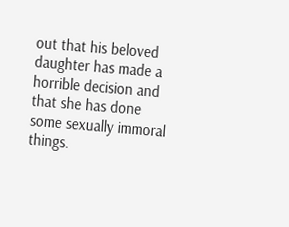out that his beloved daughter has made a horrible decision and that she has done some sexually immoral things.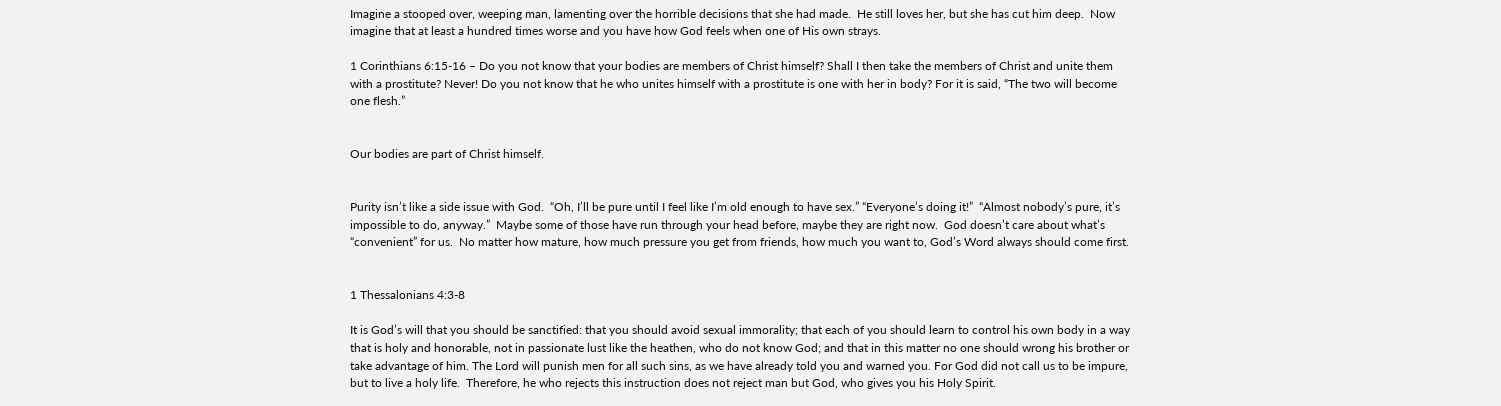Imagine a stooped over, weeping man, lamenting over the horrible decisions that she had made.  He still loves her, but she has cut him deep.  Now imagine that at least a hundred times worse and you have how God feels when one of His own strays.

1 Corinthians 6:15-16 – Do you not know that your bodies are members of Christ himself? Shall I then take the members of Christ and unite them with a prostitute? Never! Do you not know that he who unites himself with a prostitute is one with her in body? For it is said, “The two will become one flesh.”


Our bodies are part of Christ himself.


Purity isn’t like a side issue with God.  “Oh, I’ll be pure until I feel like I’m old enough to have sex.” “Everyone’s doing it!”  “Almost nobody’s pure, it’s impossible to do, anyway.”  Maybe some of those have run through your head before, maybe they are right now.  God doesn’t care about what’s “convenient” for us.  No matter how mature, how much pressure you get from friends, how much you want to, God’s Word always should come first.


1 Thessalonians 4:3-8

It is God’s will that you should be sanctified: that you should avoid sexual immorality; that each of you should learn to control his own body in a way that is holy and honorable, not in passionate lust like the heathen, who do not know God; and that in this matter no one should wrong his brother or take advantage of him. The Lord will punish men for all such sins, as we have already told you and warned you. For God did not call us to be impure, but to live a holy life.  Therefore, he who rejects this instruction does not reject man but God, who gives you his Holy Spirit.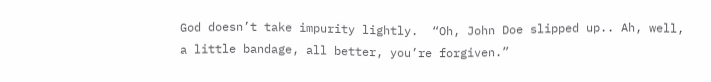God doesn’t take impurity lightly.  “Oh, John Doe slipped up.. Ah, well, a little bandage, all better, you’re forgiven.”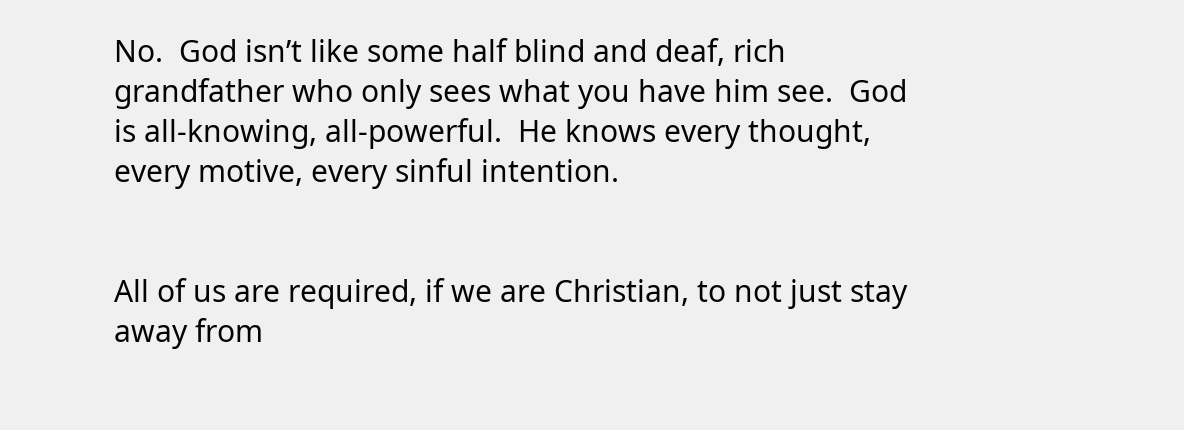No.  God isn’t like some half blind and deaf, rich grandfather who only sees what you have him see.  God is all-knowing, all-powerful.  He knows every thought, every motive, every sinful intention.


All of us are required, if we are Christian, to not just stay away from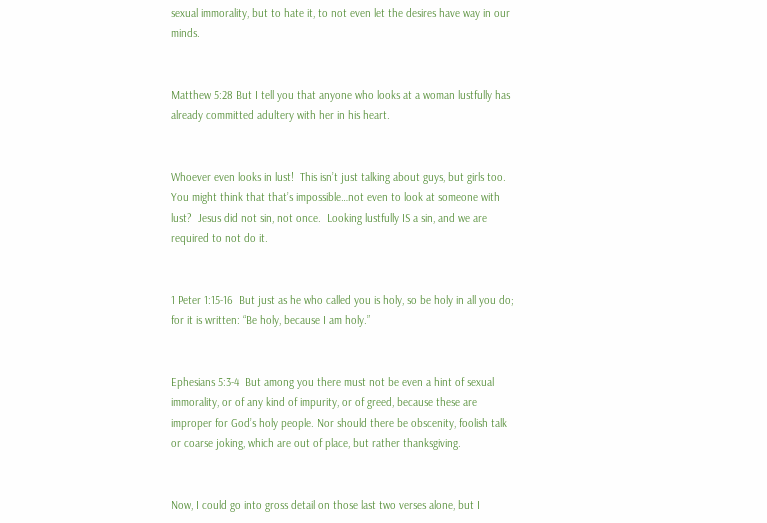sexual immorality, but to hate it, to not even let the desires have way in our minds.


Matthew 5:28 But I tell you that anyone who looks at a woman lustfully has already committed adultery with her in his heart.


Whoever even looks in lust!  This isn’t just talking about guys, but girls too.  You might think that that’s impossible…not even to look at someone with lust?  Jesus did not sin, not once.  Looking lustfully IS a sin, and we are required to not do it.


1 Peter 1:15-16  But just as he who called you is holy, so be holy in all you do; for it is written: “Be holy, because I am holy.”


Ephesians 5:3-4  But among you there must not be even a hint of sexual immorality, or of any kind of impurity, or of greed, because these are improper for God’s holy people. Nor should there be obscenity, foolish talk or coarse joking, which are out of place, but rather thanksgiving.


Now, I could go into gross detail on those last two verses alone, but I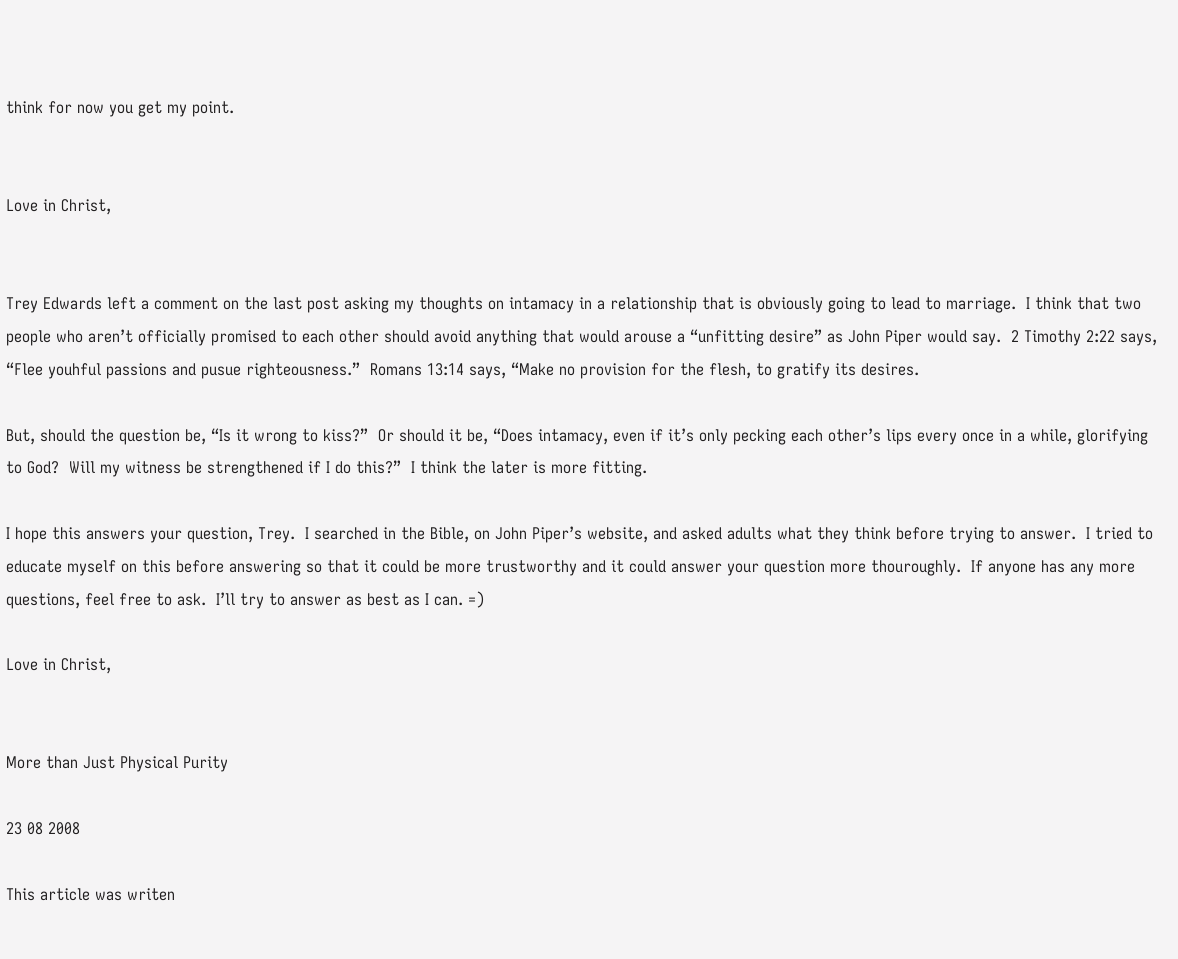think for now you get my point.


Love in Christ,


Trey Edwards left a comment on the last post asking my thoughts on intamacy in a relationship that is obviously going to lead to marriage.  I think that two people who aren’t officially promised to each other should avoid anything that would arouse a “unfitting desire” as John Piper would say.  2 Timothy 2:22 says, “Flee youhful passions and pusue righteousness.”  Romans 13:14 says, “Make no provision for the flesh, to gratify its desires.

But, should the question be, “Is it wrong to kiss?”  Or should it be, “Does intamacy, even if it’s only pecking each other’s lips every once in a while, glorifying to God?  Will my witness be strengthened if I do this?”  I think the later is more fitting.

I hope this answers your question, Trey.  I searched in the Bible, on John Piper’s website, and asked adults what they think before trying to answer.  I tried to educate myself on this before answering so that it could be more trustworthy and it could answer your question more thouroughly.  If anyone has any more questions, feel free to ask.  I’ll try to answer as best as I can. =)

Love in Christ,


More than Just Physical Purity

23 08 2008

This article was writen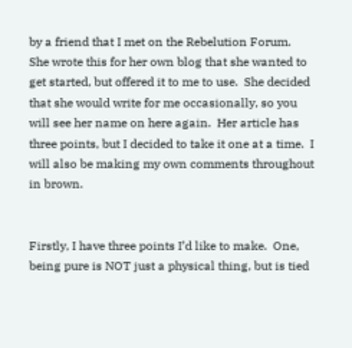by a friend that I met on the Rebelution Forum.  She wrote this for her own blog that she wanted to get started, but offered it to me to use.  She decided that she would write for me occasionally, so you will see her name on here again.  Her article has three points, but I decided to take it one at a time.  I will also be making my own comments throughout in brown.


Firstly, I have three points I’d like to make.  One, being pure is NOT just a physical thing, but is tied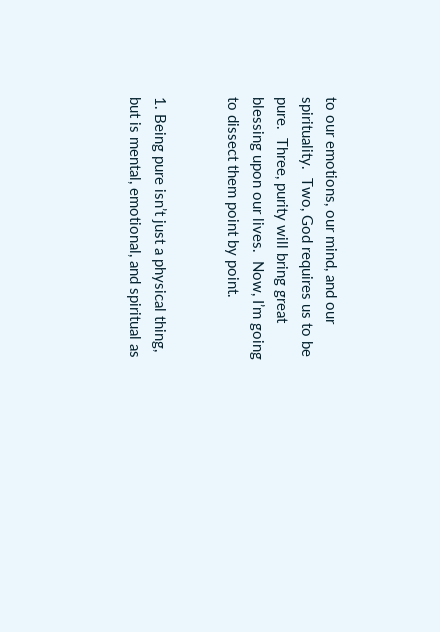to our emotions, our mind, and our spirituality.  Two, God requires us to be pure.  Three, purity will bring great blessing upon our lives.  Now, I’m going to dissect them point by point.


1. Being pure isn’t just a physical thing, but is mental, emotional, and spiritual as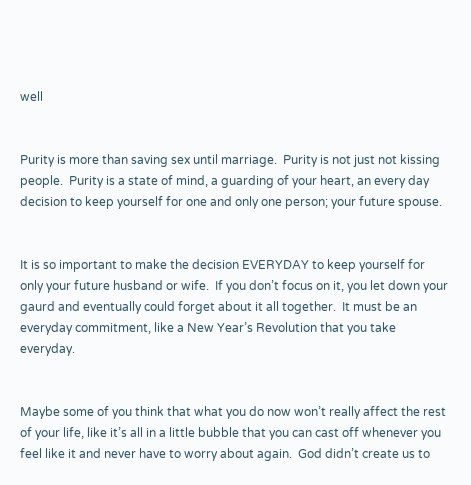well


Purity is more than saving sex until marriage.  Purity is not just not kissing people.  Purity is a state of mind, a guarding of your heart, an every day decision to keep yourself for one and only one person; your future spouse.


It is so important to make the decision EVERYDAY to keep yourself for only your future husband or wife.  If you don’t focus on it, you let down your gaurd and eventually could forget about it all together.  It must be an everyday commitment, like a New Year’s Revolution that you take everyday.


Maybe some of you think that what you do now won’t really affect the rest of your life, like it’s all in a little bubble that you can cast off whenever you feel like it and never have to worry about again.  God didn’t create us to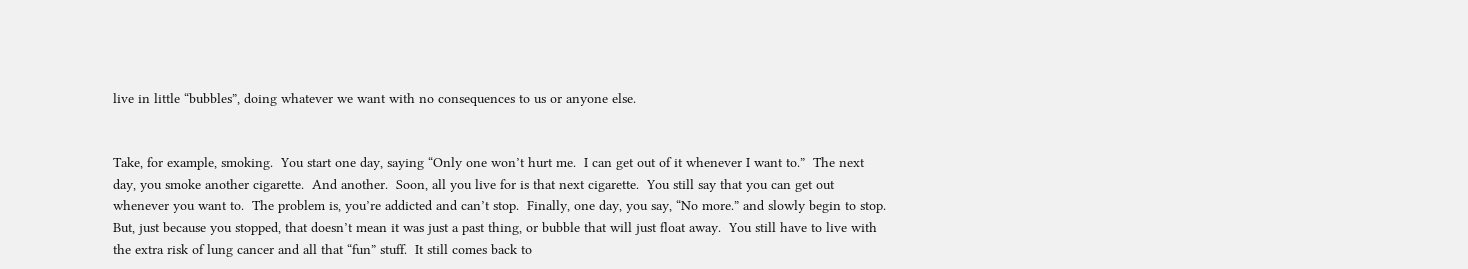live in little “bubbles”, doing whatever we want with no consequences to us or anyone else.


Take, for example, smoking.  You start one day, saying “Only one won’t hurt me.  I can get out of it whenever I want to.”  The next day, you smoke another cigarette.  And another.  Soon, all you live for is that next cigarette.  You still say that you can get out whenever you want to.  The problem is, you’re addicted and can’t stop.  Finally, one day, you say, “No more.” and slowly begin to stop.  But, just because you stopped, that doesn’t mean it was just a past thing, or bubble that will just float away.  You still have to live with the extra risk of lung cancer and all that “fun” stuff.  It still comes back to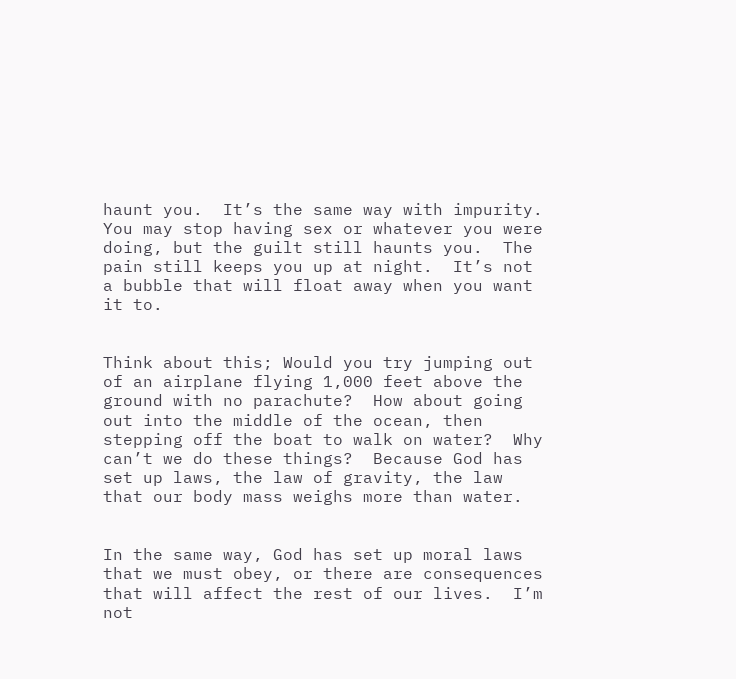haunt you.  It’s the same way with impurity.  You may stop having sex or whatever you were doing, but the guilt still haunts you.  The pain still keeps you up at night.  It’s not a bubble that will float away when you want it to.


Think about this; Would you try jumping out of an airplane flying 1,000 feet above the ground with no parachute?  How about going out into the middle of the ocean, then stepping off the boat to walk on water?  Why can’t we do these things?  Because God has set up laws, the law of gravity, the law that our body mass weighs more than water.


In the same way, God has set up moral laws that we must obey, or there are consequences that will affect the rest of our lives.  I’m not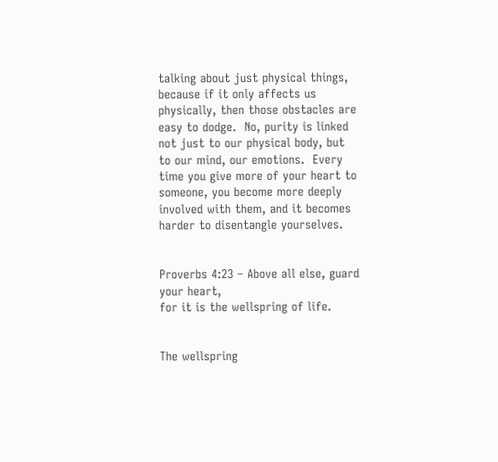talking about just physical things, because if it only affects us physically, then those obstacles are easy to dodge.  No, purity is linked not just to our physical body, but to our mind, our emotions.  Every time you give more of your heart to someone, you become more deeply involved with them, and it becomes harder to disentangle yourselves.


Proverbs 4:23 – Above all else, guard your heart,
for it is the wellspring of life.


The wellspring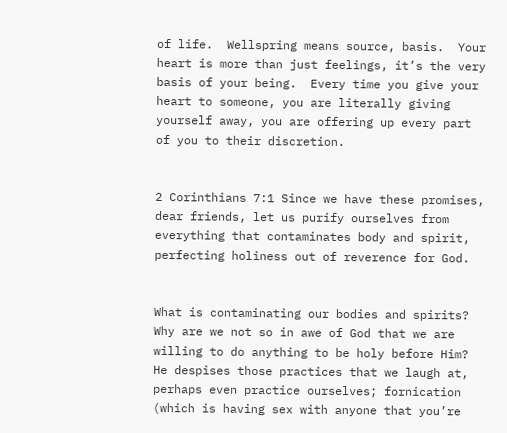of life.  Wellspring means source, basis.  Your heart is more than just feelings, it’s the very basis of your being.  Every time you give your heart to someone, you are literally giving yourself away, you are offering up every part of you to their discretion.


2 Corinthians 7:1 Since we have these promises, dear friends, let us purify ourselves from everything that contaminates body and spirit, perfecting holiness out of reverence for God.


What is contaminating our bodies and spirits?  Why are we not so in awe of God that we are willing to do anything to be holy before Him?  He despises those practices that we laugh at, perhaps even practice ourselves; fornication (which is having sex with anyone that you’re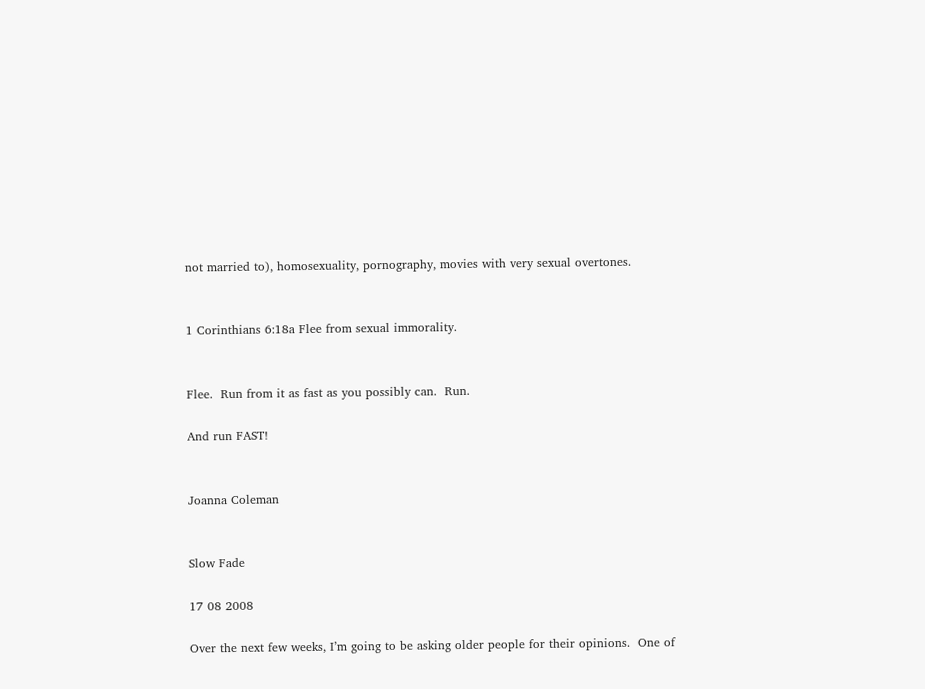not married to), homosexuality, pornography, movies with very sexual overtones.


1 Corinthians 6:18a Flee from sexual immorality.


Flee.  Run from it as fast as you possibly can.  Run.

And run FAST!


Joanna Coleman


Slow Fade

17 08 2008

Over the next few weeks, I’m going to be asking older people for their opinions.  One of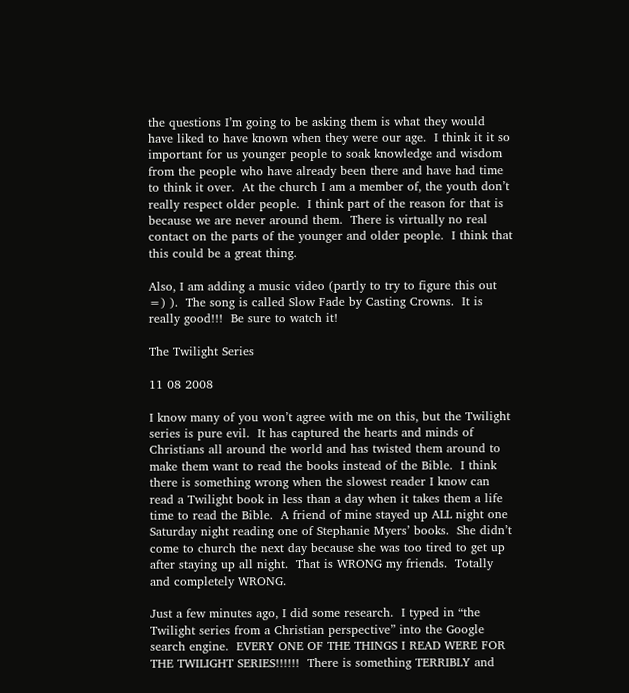the questions I’m going to be asking them is what they would have liked to have known when they were our age.  I think it it so important for us younger people to soak knowledge and wisdom from the people who have already been there and have had time to think it over.  At the church I am a member of, the youth don’t really respect older people.  I think part of the reason for that is because we are never around them.  There is virtually no real contact on the parts of the younger and older people.  I think that this could be a great thing.

Also, I am adding a music video (partly to try to figure this out =) ).  The song is called Slow Fade by Casting Crowns.  It is really good!!!  Be sure to watch it!

The Twilight Series

11 08 2008

I know many of you won’t agree with me on this, but the Twilight series is pure evil.  It has captured the hearts and minds of Christians all around the world and has twisted them around to make them want to read the books instead of the Bible.  I think there is something wrong when the slowest reader I know can read a Twilight book in less than a day when it takes them a life time to read the Bible.  A friend of mine stayed up ALL night one Saturday night reading one of Stephanie Myers’ books.  She didn’t come to church the next day because she was too tired to get up after staying up all night.  That is WRONG my friends.  Totally and completely WRONG.

Just a few minutes ago, I did some research.  I typed in “the Twilight series from a Christian perspective” into the Google search engine.  EVERY ONE OF THE THINGS I READ WERE FOR THE TWILIGHT SERIES!!!!!!  There is something TERRIBLY and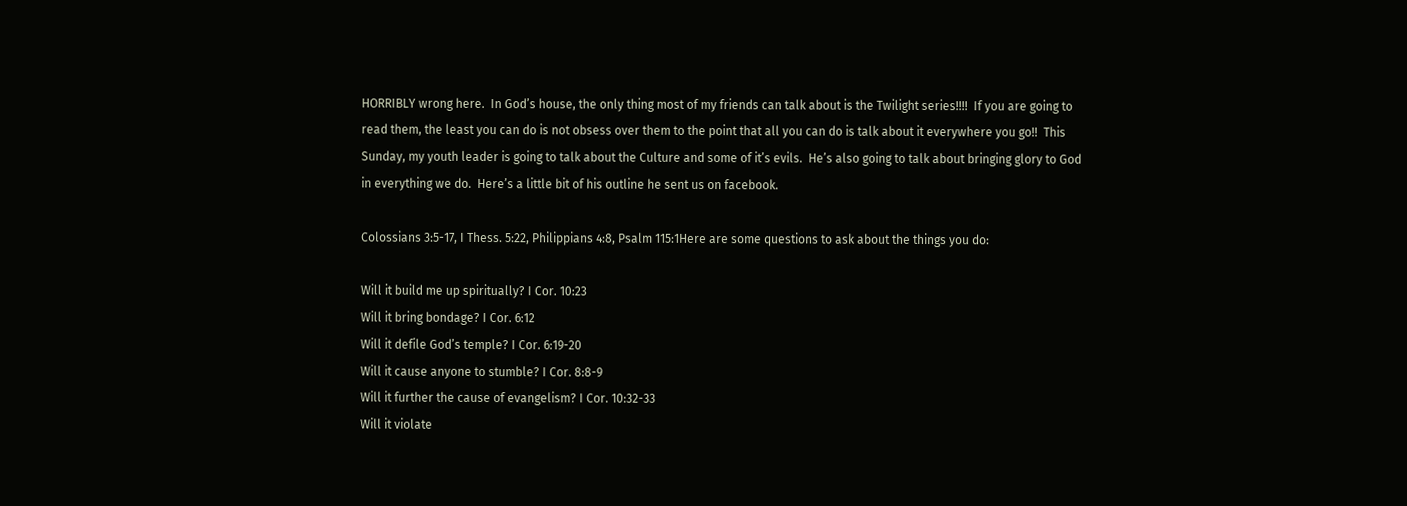HORRIBLY wrong here.  In God’s house, the only thing most of my friends can talk about is the Twilight series!!!!  If you are going to read them, the least you can do is not obsess over them to the point that all you can do is talk about it everywhere you go!!  This Sunday, my youth leader is going to talk about the Culture and some of it’s evils.  He’s also going to talk about bringing glory to God in everything we do.  Here’s a little bit of his outline he sent us on facebook.

Colossians 3:5-17, I Thess. 5:22, Philippians 4:8, Psalm 115:1Here are some questions to ask about the things you do:

Will it build me up spiritually? I Cor. 10:23
Will it bring bondage? I Cor. 6:12
Will it defile God’s temple? I Cor. 6:19-20
Will it cause anyone to stumble? I Cor. 8:8-9
Will it further the cause of evangelism? I Cor. 10:32-33
Will it violate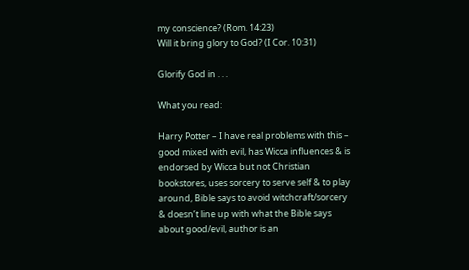my conscience? (Rom. 14:23)
Will it bring glory to God? (I Cor. 10:31)

Glorify God in . . .

What you read:

Harry Potter – I have real problems with this – good mixed with evil, has Wicca influences & is endorsed by Wicca but not Christian bookstores, uses sorcery to serve self & to play around, Bible says to avoid witchcraft/sorcery & doesn’t line up with what the Bible says about good/evil, author is an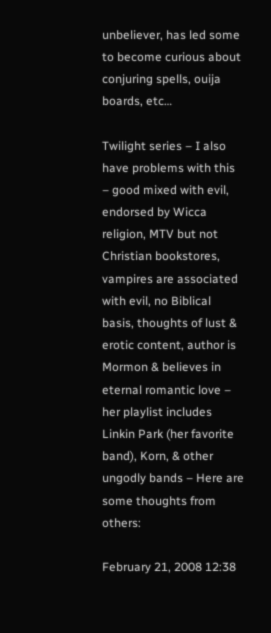unbeliever, has led some to become curious about conjuring spells, ouija boards, etc…

Twilight series – I also have problems with this – good mixed with evil, endorsed by Wicca religion, MTV but not Christian bookstores, vampires are associated with evil, no Biblical basis, thoughts of lust & erotic content, author is Mormon & believes in eternal romantic love – her playlist includes Linkin Park (her favorite band), Korn, & other ungodly bands – Here are some thoughts from others:

February 21, 2008 12:38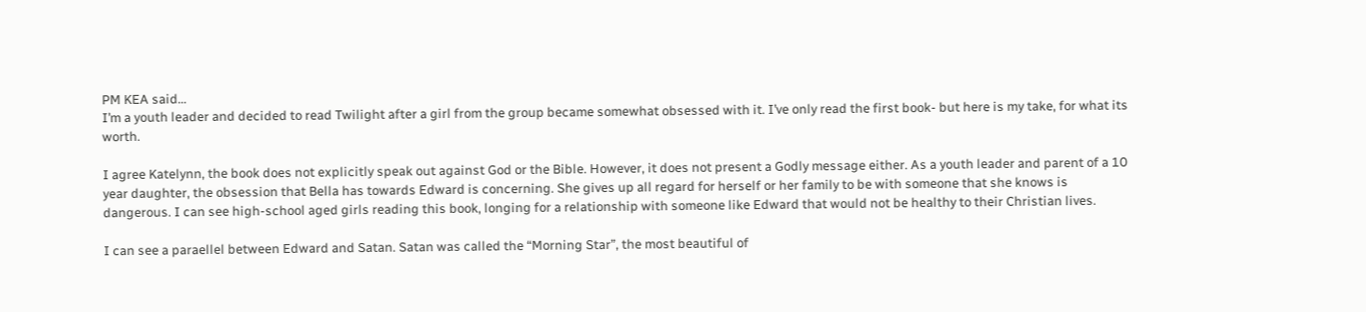PM KEA said…
I’m a youth leader and decided to read Twilight after a girl from the group became somewhat obsessed with it. I’ve only read the first book- but here is my take, for what its worth.

I agree Katelynn, the book does not explicitly speak out against God or the Bible. However, it does not present a Godly message either. As a youth leader and parent of a 10 year daughter, the obsession that Bella has towards Edward is concerning. She gives up all regard for herself or her family to be with someone that she knows is dangerous. I can see high-school aged girls reading this book, longing for a relationship with someone like Edward that would not be healthy to their Christian lives.

I can see a paraellel between Edward and Satan. Satan was called the “Morning Star”, the most beautiful of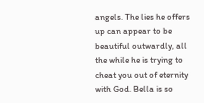angels. The lies he offers up can appear to be beautiful outwardly, all the while he is trying to cheat you out of eternity with God. Bella is so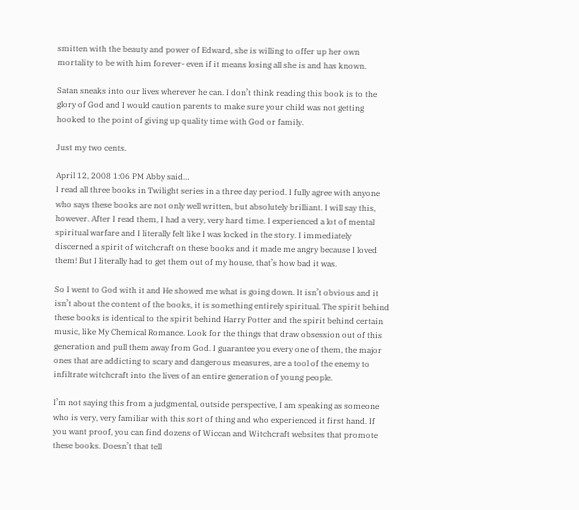smitten with the beauty and power of Edward, she is willing to offer up her own mortality to be with him forever- even if it means losing all she is and has known.

Satan sneaks into our lives wherever he can. I don’t think reading this book is to the glory of God and I would caution parents to make sure your child was not getting hooked to the point of giving up quality time with God or family.

Just my two cents.

April 12, 2008 1:06 PM Abby said…
I read all three books in Twilight series in a three day period. I fully agree with anyone who says these books are not only well written, but absolutely brilliant. I will say this, however. After I read them, I had a very, very hard time. I experienced a lot of mental spiritual warfare and I literally felt like I was locked in the story. I immediately discerned a spirit of witchcraft on these books and it made me angry because I loved them! But I literally had to get them out of my house, that’s how bad it was.

So I went to God with it and He showed me what is going down. It isn’t obvious and it isn’t about the content of the books, it is something entirely spiritual. The spirit behind these books is identical to the spirit behind Harry Potter and the spirit behind certain music, like My Chemical Romance. Look for the things that draw obsession out of this generation and pull them away from God. I guarantee you every one of them, the major ones that are addicting to scary and dangerous measures, are a tool of the enemy to infiltrate witchcraft into the lives of an entire generation of young people.

I’m not saying this from a judgmental, outside perspective, I am speaking as someone who is very, very familiar with this sort of thing and who experienced it first hand. If you want proof, you can find dozens of Wiccan and Witchcraft websites that promote these books. Doesn’t that tell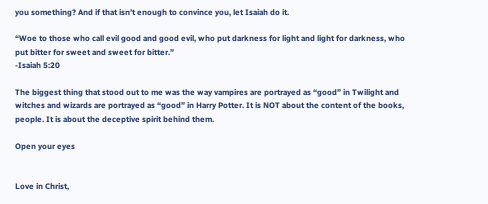you something? And if that isn’t enough to convince you, let Isaiah do it.

“Woe to those who call evil good and good evil, who put darkness for light and light for darkness, who put bitter for sweet and sweet for bitter.”
-Isaiah 5:20

The biggest thing that stood out to me was the way vampires are portrayed as “good” in Twilight and witches and wizards are portrayed as “good” in Harry Potter. It is NOT about the content of the books, people. It is about the deceptive spirit behind them.

Open your eyes


Love in Christ,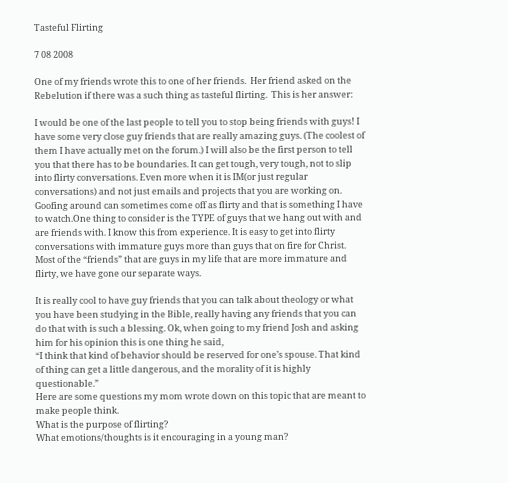Tasteful Flirting

7 08 2008

One of my friends wrote this to one of her friends.  Her friend asked on the Rebelution if there was a such thing as tasteful flirting.  This is her answer:

I would be one of the last people to tell you to stop being friends with guys! I have some very close guy friends that are really amazing guys. (The coolest of them I have actually met on the forum.) I will also be the first person to tell you that there has to be boundaries. It can get tough, very tough, not to slip into flirty conversations. Even more when it is IM(or just regular conversations) and not just emails and projects that you are working on. Goofing around can sometimes come off as flirty and that is something I have to watch.One thing to consider is the TYPE of guys that we hang out with and are friends with. I know this from experience. It is easy to get into flirty conversations with immature guys more than guys that on fire for Christ. Most of the “friends” that are guys in my life that are more immature and flirty, we have gone our separate ways.

It is really cool to have guy friends that you can talk about theology or what you have been studying in the Bible, really having any friends that you can do that with is such a blessing. Ok, when going to my friend Josh and asking him for his opinion this is one thing he said,
“I think that kind of behavior should be reserved for one’s spouse. That kind of thing can get a little dangerous, and the morality of it is highly questionable.”
Here are some questions my mom wrote down on this topic that are meant to make people think.
What is the purpose of flirting?
What emotions/thoughts is it encouraging in a young man?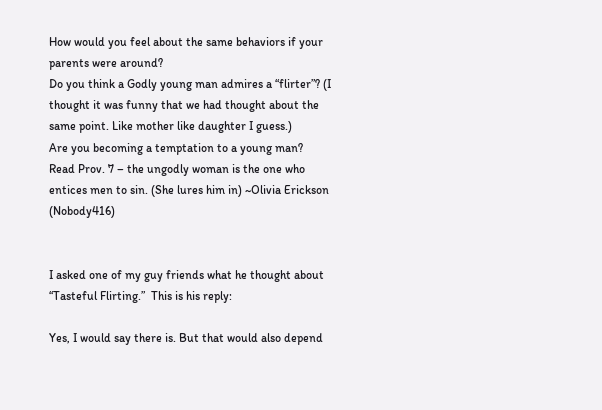How would you feel about the same behaviors if your parents were around?
Do you think a Godly young man admires a “flirter”? (I thought it was funny that we had thought about the same point. Like mother like daughter I guess.)
Are you becoming a temptation to a young man?
Read Prov. 7 – the ungodly woman is the one who entices men to sin. (She lures him in) ~Olivia Erickson (Nobody416)


I asked one of my guy friends what he thought about “Tasteful Flirting.”  This is his reply:

Yes, I would say there is. But that would also depend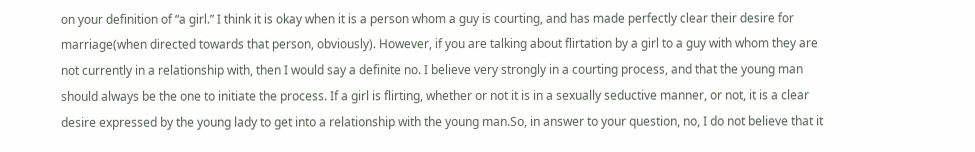on your definition of “a girl.” I think it is okay when it is a person whom a guy is courting, and has made perfectly clear their desire for marriage(when directed towards that person, obviously). However, if you are talking about flirtation by a girl to a guy with whom they are not currently in a relationship with, then I would say a definite no. I believe very strongly in a courting process, and that the young man should always be the one to initiate the process. If a girl is flirting, whether or not it is in a sexually seductive manner, or not, it is a clear desire expressed by the young lady to get into a relationship with the young man.So, in answer to your question, no, I do not believe that it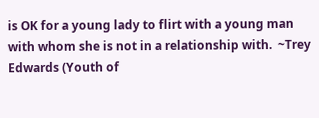is OK for a young lady to flirt with a young man with whom she is not in a relationship with.  ~Trey Edwards (Youth of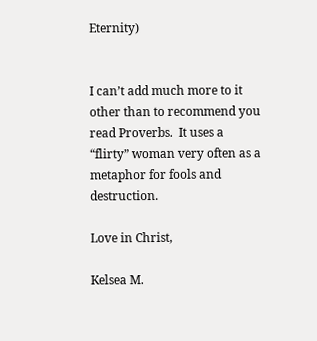Eternity)


I can’t add much more to it other than to recommend you read Proverbs.  It uses a “flirty” woman very often as a metaphor for fools and destruction.

Love in Christ,

Kelsea M.